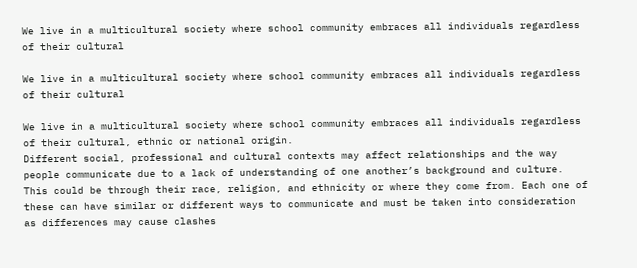We live in a multicultural society where school community embraces all individuals regardless of their cultural

We live in a multicultural society where school community embraces all individuals regardless of their cultural

We live in a multicultural society where school community embraces all individuals regardless of their cultural, ethnic or national origin.
Different social, professional and cultural contexts may affect relationships and the way people communicate due to a lack of understanding of one another’s background and culture. This could be through their race, religion, and ethnicity or where they come from. Each one of these can have similar or different ways to communicate and must be taken into consideration as differences may cause clashes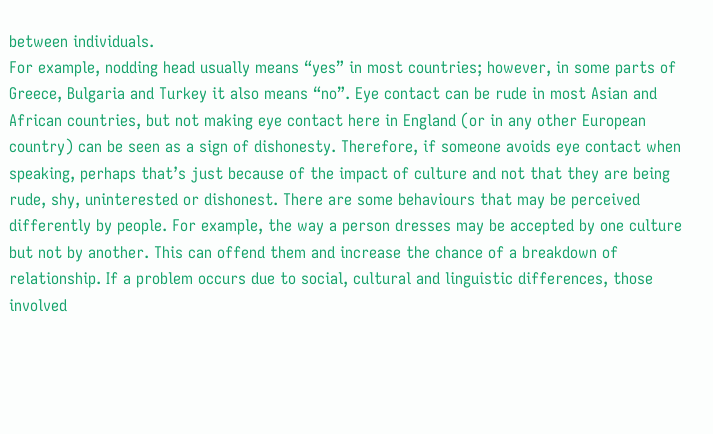between individuals.
For example, nodding head usually means “yes” in most countries; however, in some parts of Greece, Bulgaria and Turkey it also means “no”. Eye contact can be rude in most Asian and African countries, but not making eye contact here in England (or in any other European country) can be seen as a sign of dishonesty. Therefore, if someone avoids eye contact when speaking, perhaps that’s just because of the impact of culture and not that they are being rude, shy, uninterested or dishonest. There are some behaviours that may be perceived differently by people. For example, the way a person dresses may be accepted by one culture but not by another. This can offend them and increase the chance of a breakdown of relationship. If a problem occurs due to social, cultural and linguistic differences, those involved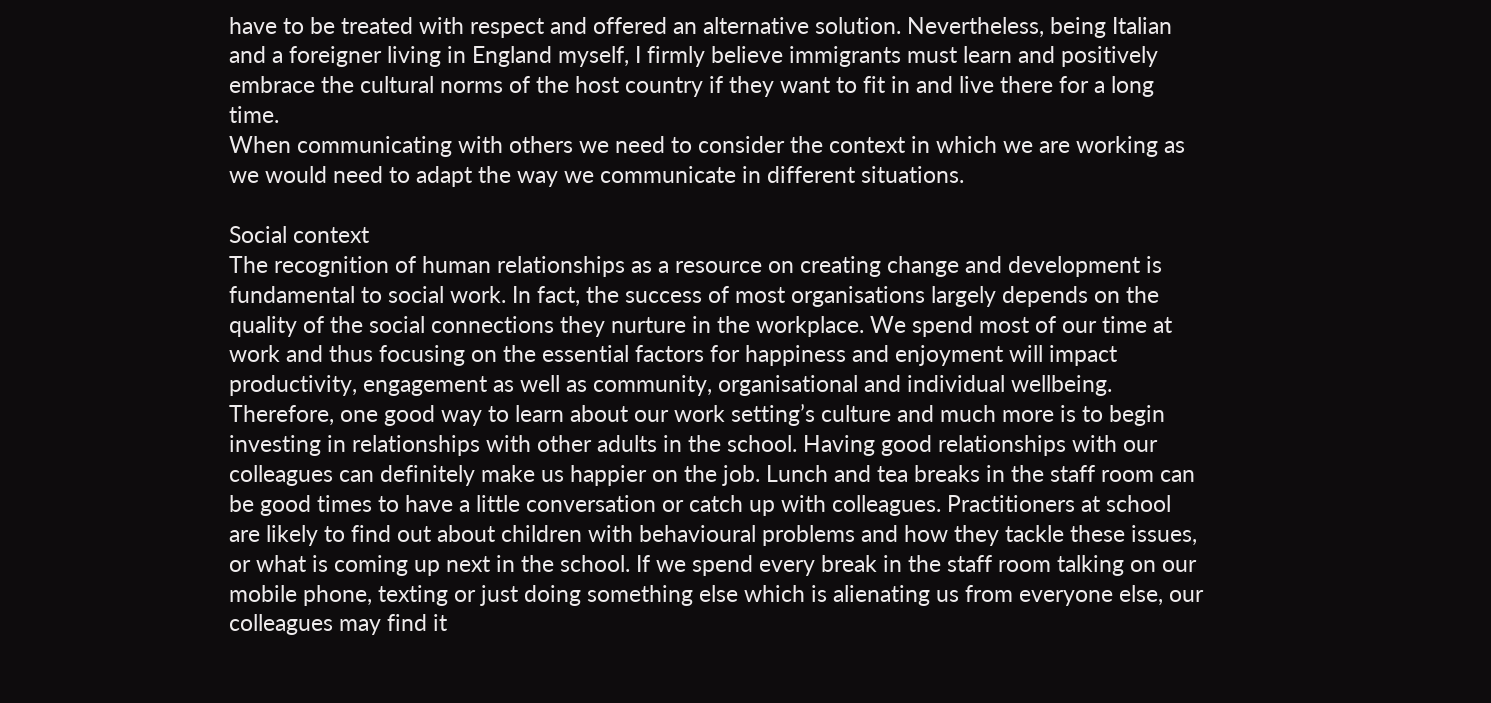have to be treated with respect and offered an alternative solution. Nevertheless, being Italian and a foreigner living in England myself, I firmly believe immigrants must learn and positively embrace the cultural norms of the host country if they want to fit in and live there for a long time.
When communicating with others we need to consider the context in which we are working as we would need to adapt the way we communicate in different situations.

Social context
The recognition of human relationships as a resource on creating change and development is fundamental to social work. In fact, the success of most organisations largely depends on the quality of the social connections they nurture in the workplace. We spend most of our time at work and thus focusing on the essential factors for happiness and enjoyment will impact productivity, engagement as well as community, organisational and individual wellbeing. Therefore, one good way to learn about our work setting’s culture and much more is to begin investing in relationships with other adults in the school. Having good relationships with our colleagues can definitely make us happier on the job. Lunch and tea breaks in the staff room can be good times to have a little conversation or catch up with colleagues. Practitioners at school are likely to find out about children with behavioural problems and how they tackle these issues, or what is coming up next in the school. If we spend every break in the staff room talking on our mobile phone, texting or just doing something else which is alienating us from everyone else, our colleagues may find it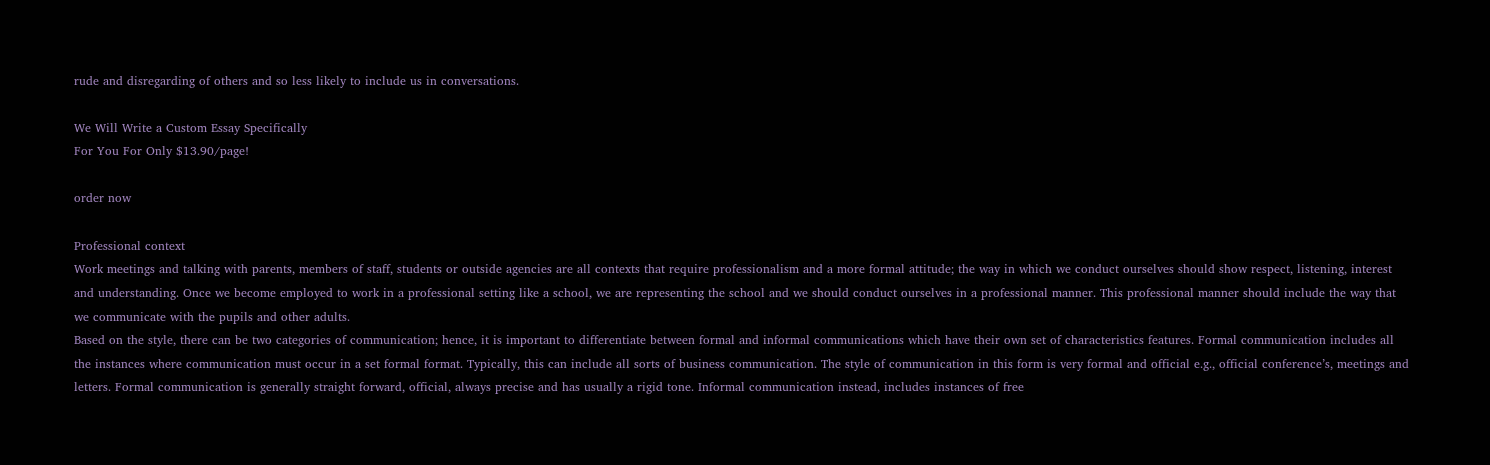rude and disregarding of others and so less likely to include us in conversations.

We Will Write a Custom Essay Specifically
For You For Only $13.90/page!

order now

Professional context
Work meetings and talking with parents, members of staff, students or outside agencies are all contexts that require professionalism and a more formal attitude; the way in which we conduct ourselves should show respect, listening, interest and understanding. Once we become employed to work in a professional setting like a school, we are representing the school and we should conduct ourselves in a professional manner. This professional manner should include the way that we communicate with the pupils and other adults.
Based on the style, there can be two categories of communication; hence, it is important to differentiate between formal and informal communications which have their own set of characteristics features. Formal communication includes all the instances where communication must occur in a set formal format. Typically, this can include all sorts of business communication. The style of communication in this form is very formal and official e.g., official conference’s, meetings and letters. Formal communication is generally straight forward, official, always precise and has usually a rigid tone. Informal communication instead, includes instances of free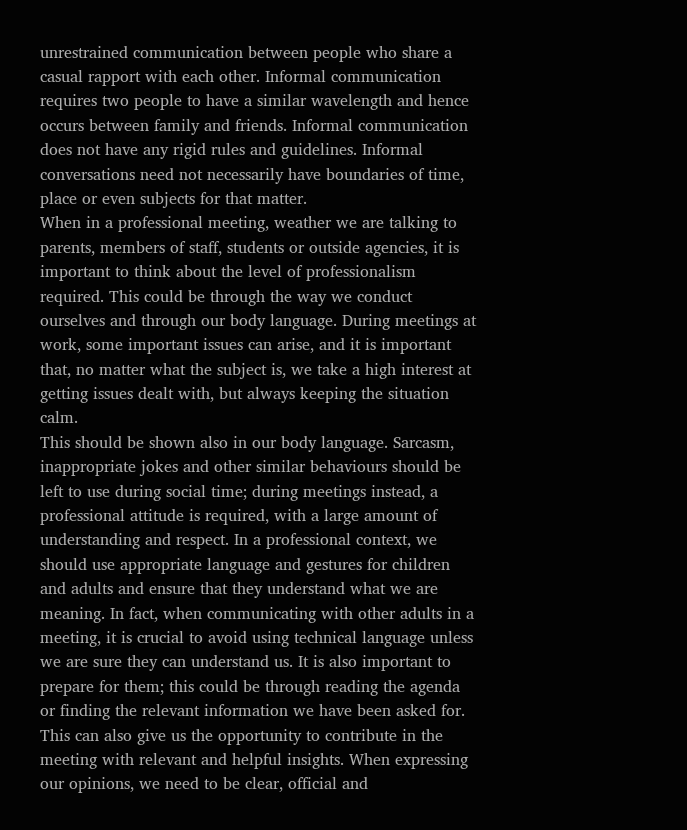unrestrained communication between people who share a casual rapport with each other. Informal communication requires two people to have a similar wavelength and hence occurs between family and friends. Informal communication does not have any rigid rules and guidelines. Informal conversations need not necessarily have boundaries of time, place or even subjects for that matter.
When in a professional meeting, weather we are talking to parents, members of staff, students or outside agencies, it is important to think about the level of professionalism required. This could be through the way we conduct ourselves and through our body language. During meetings at work, some important issues can arise, and it is important that, no matter what the subject is, we take a high interest at getting issues dealt with, but always keeping the situation calm.
This should be shown also in our body language. Sarcasm, inappropriate jokes and other similar behaviours should be left to use during social time; during meetings instead, a professional attitude is required, with a large amount of understanding and respect. In a professional context, we should use appropriate language and gestures for children and adults and ensure that they understand what we are meaning. In fact, when communicating with other adults in a meeting, it is crucial to avoid using technical language unless we are sure they can understand us. It is also important to prepare for them; this could be through reading the agenda or finding the relevant information we have been asked for. This can also give us the opportunity to contribute in the meeting with relevant and helpful insights. When expressing our opinions, we need to be clear, official and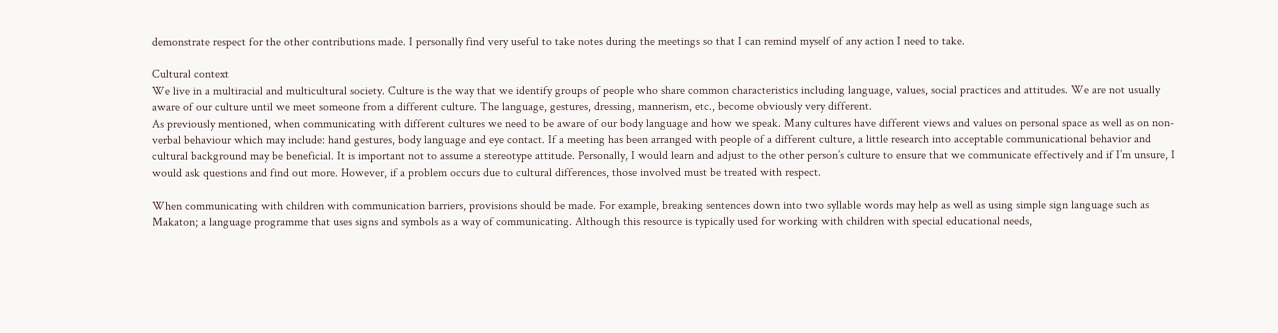demonstrate respect for the other contributions made. I personally find very useful to take notes during the meetings so that I can remind myself of any action I need to take.

Cultural context
We live in a multiracial and multicultural society. Culture is the way that we identify groups of people who share common characteristics including language, values, social practices and attitudes. We are not usually aware of our culture until we meet someone from a different culture. The language, gestures, dressing, mannerism, etc., become obviously very different.
As previously mentioned, when communicating with different cultures we need to be aware of our body language and how we speak. Many cultures have different views and values on personal space as well as on non-verbal behaviour which may include: hand gestures, body language and eye contact. If a meeting has been arranged with people of a different culture, a little research into acceptable communicational behavior and cultural background may be beneficial. It is important not to assume a stereotype attitude. Personally, I would learn and adjust to the other person’s culture to ensure that we communicate effectively and if I’m unsure, I would ask questions and find out more. However, if a problem occurs due to cultural differences, those involved must be treated with respect.

When communicating with children with communication barriers, provisions should be made. For example, breaking sentences down into two syllable words may help as well as using simple sign language such as Makaton; a language programme that uses signs and symbols as a way of communicating. Although this resource is typically used for working with children with special educational needs,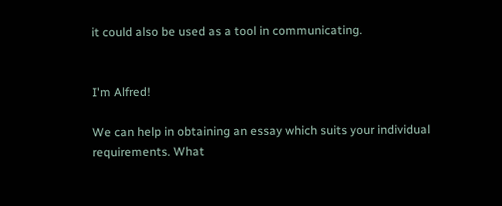it could also be used as a tool in communicating.


I'm Alfred!

We can help in obtaining an essay which suits your individual requirements. What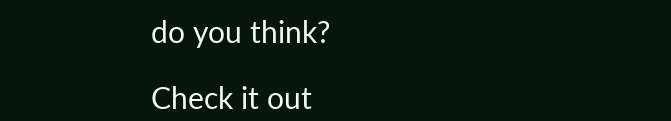do you think?

Check it out